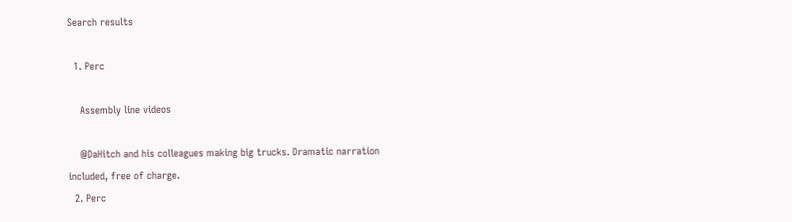Search results

  1. Perc

    Assembly line videos

    @DaHitch and his colleagues making big trucks. Dramatic narration included, free of charge.
  2. Perc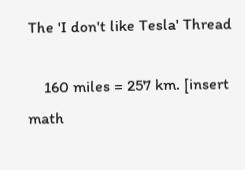The 'I don't like Tesla' Thread

    160 miles = 257 km. [insert math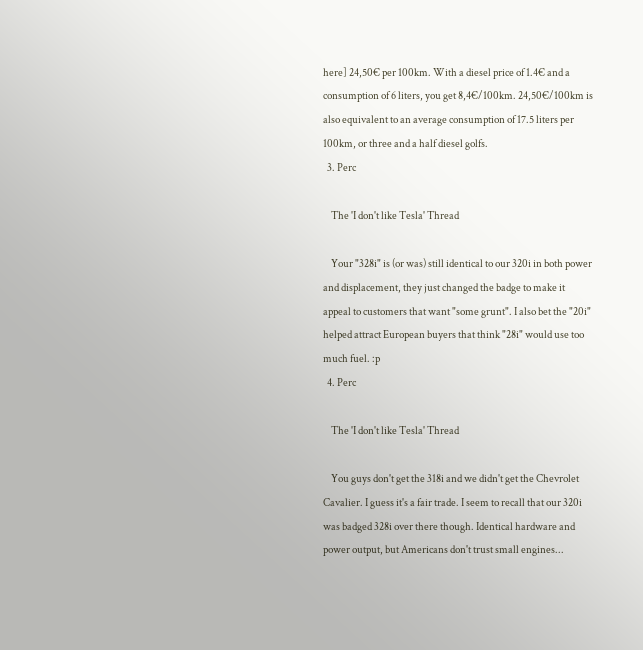here] 24,50€ per 100km. With a diesel price of 1.4€ and a consumption of 6 liters, you get 8,4€/100km. 24,50€/100km is also equivalent to an average consumption of 17.5 liters per 100km, or three and a half diesel golfs.
  3. Perc

    The 'I don't like Tesla' Thread

    Your "328i" is (or was) still identical to our 320i in both power and displacement, they just changed the badge to make it appeal to customers that want "some grunt". I also bet the "20i" helped attract European buyers that think "28i" would use too much fuel. :p
  4. Perc

    The 'I don't like Tesla' Thread

    You guys don't get the 318i and we didn't get the Chevrolet Cavalier. I guess it's a fair trade. I seem to recall that our 320i was badged 328i over there though. Identical hardware and power output, but Americans don't trust small engines...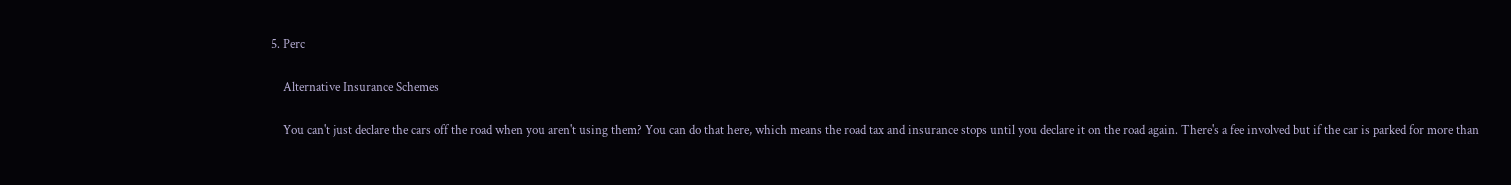5. Perc

    Alternative Insurance Schemes

    You can't just declare the cars off the road when you aren't using them? You can do that here, which means the road tax and insurance stops until you declare it on the road again. There's a fee involved but if the car is parked for more than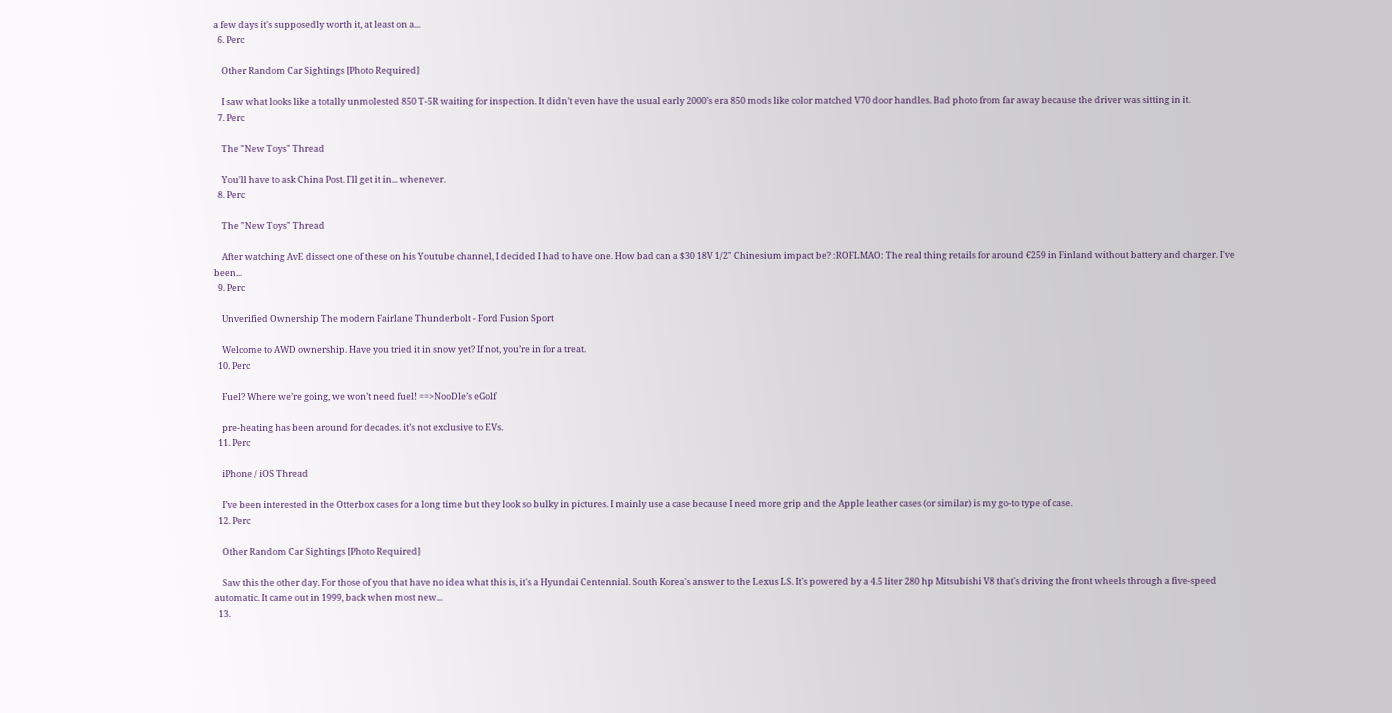a few days it's supposedly worth it, at least on a...
  6. Perc

    Other Random Car Sightings [Photo Required]

    I saw what looks like a totally unmolested 850 T-5R waiting for inspection. It didn’t even have the usual early 2000’s era 850 mods like color matched V70 door handles. Bad photo from far away because the driver was sitting in it.
  7. Perc

    The "New Toys" Thread

    You'll have to ask China Post. I'll get it in... whenever.
  8. Perc

    The "New Toys" Thread

    After watching AvE dissect one of these on his Youtube channel, I decided I had to have one. How bad can a $30 18V 1/2" Chinesium impact be? :ROFLMAO: The real thing retails for around €259 in Finland without battery and charger. I've been...
  9. Perc

    Unverified Ownership The modern Fairlane Thunderbolt - Ford Fusion Sport

    Welcome to AWD ownership. Have you tried it in snow yet? If not, you’re in for a treat.
  10. Perc

    Fuel? Where we’re going, we won’t need fuel! ==>NooDle’s eGolf

    pre-heating has been around for decades. it’s not exclusive to EVs.
  11. Perc

    iPhone / iOS Thread

    I’ve been interested in the Otterbox cases for a long time but they look so bulky in pictures. I mainly use a case because I need more grip and the Apple leather cases (or similar) is my go-to type of case.
  12. Perc

    Other Random Car Sightings [Photo Required]

    Saw this the other day. For those of you that have no idea what this is, it's a Hyundai Centennial. South Korea's answer to the Lexus LS. It's powered by a 4.5 liter 280 hp Mitsubishi V8 that's driving the front wheels through a five-speed automatic. It came out in 1999, back when most new...
  13.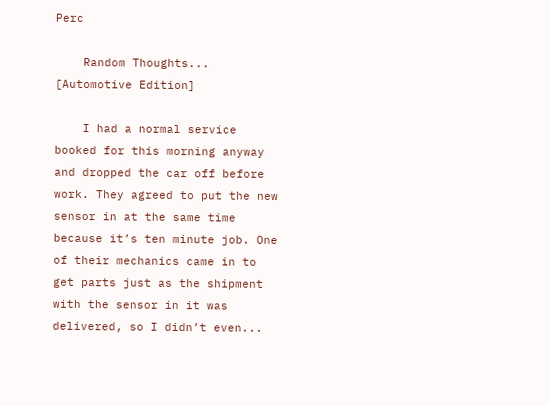Perc

    Random Thoughts... [Automotive Edition]

    I had a normal service booked for this morning anyway and dropped the car off before work. They agreed to put the new sensor in at the same time because it’s ten minute job. One of their mechanics came in to get parts just as the shipment with the sensor in it was delivered, so I didn’t even...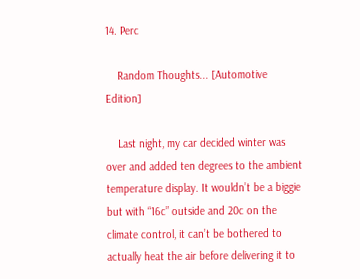14. Perc

    Random Thoughts... [Automotive Edition]

    Last night, my car decided winter was over and added ten degrees to the ambient temperature display. It wouldn’t be a biggie but with “16c” outside and 20c on the climate control, it can’t be bothered to actually heat the air before delivering it to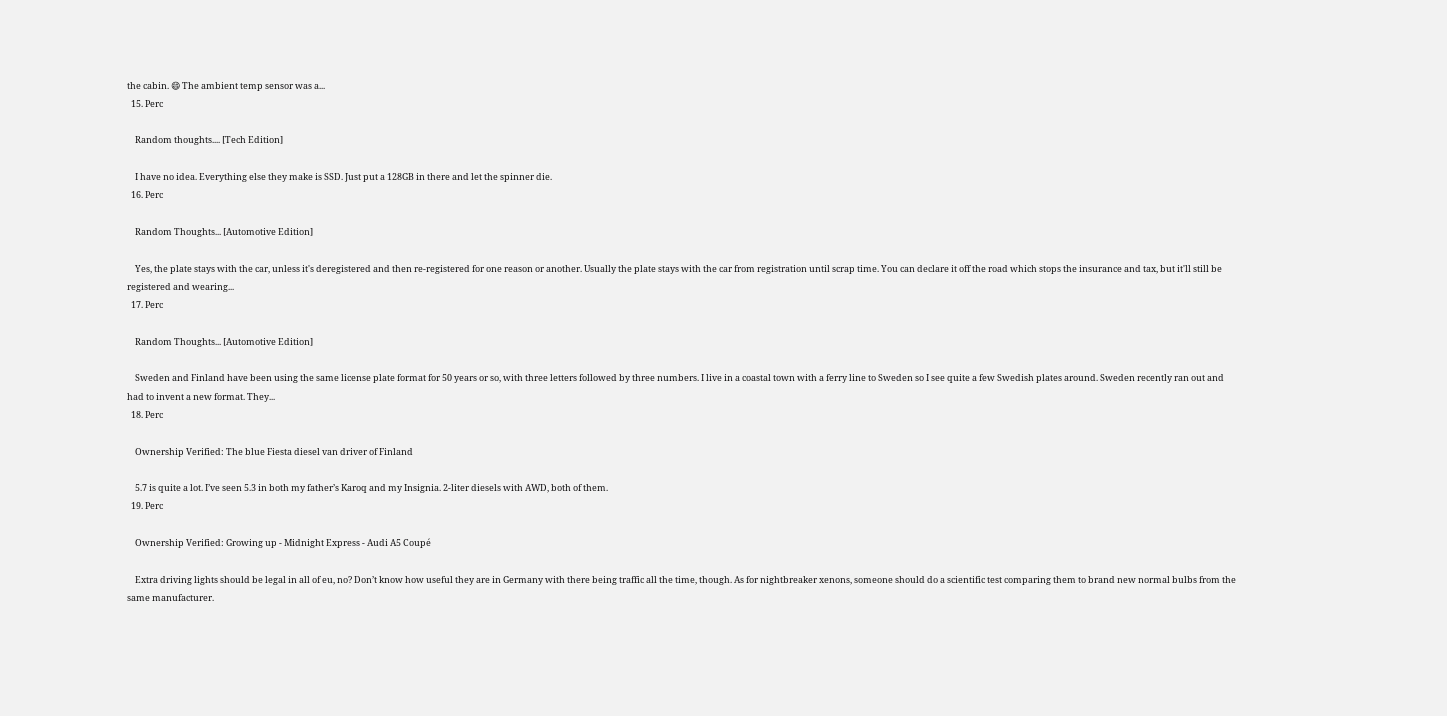the cabin. 😄 The ambient temp sensor was a...
  15. Perc

    Random thoughts.... [Tech Edition]

    I have no idea. Everything else they make is SSD. Just put a 128GB in there and let the spinner die.
  16. Perc

    Random Thoughts... [Automotive Edition]

    Yes, the plate stays with the car, unless it's deregistered and then re-registered for one reason or another. Usually the plate stays with the car from registration until scrap time. You can declare it off the road which stops the insurance and tax, but it'll still be registered and wearing...
  17. Perc

    Random Thoughts... [Automotive Edition]

    Sweden and Finland have been using the same license plate format for 50 years or so, with three letters followed by three numbers. I live in a coastal town with a ferry line to Sweden so I see quite a few Swedish plates around. Sweden recently ran out and had to invent a new format. They...
  18. Perc

    Ownership Verified: The blue Fiesta diesel van driver of Finland

    5.7 is quite a lot. I’ve seen 5.3 in both my father’s Karoq and my Insignia. 2-liter diesels with AWD, both of them.
  19. Perc

    Ownership Verified: Growing up - Midnight Express - Audi A5 Coupé

    Extra driving lights should be legal in all of eu, no? Don’t know how useful they are in Germany with there being traffic all the time, though. As for nightbreaker xenons, someone should do a scientific test comparing them to brand new normal bulbs from the same manufacturer.